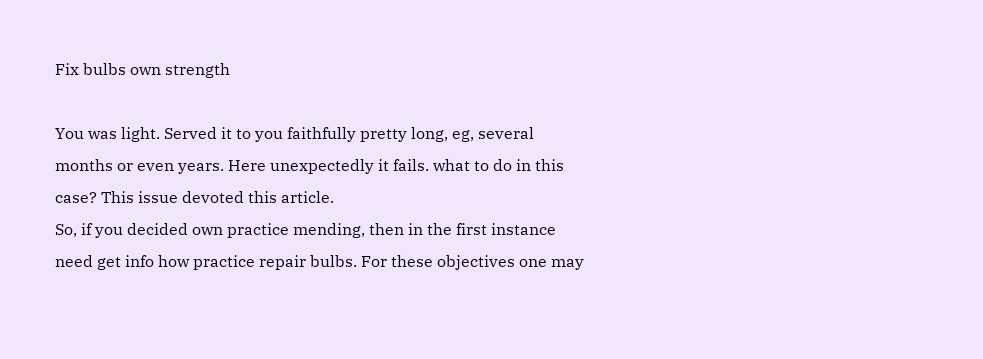Fix bulbs own strength

You was light. Served it to you faithfully pretty long, eg, several months or even years. Here unexpectedly it fails. what to do in this case? This issue devoted this article.
So, if you decided own practice mending, then in the first instance need get info how practice repair bulbs. For these objectives one may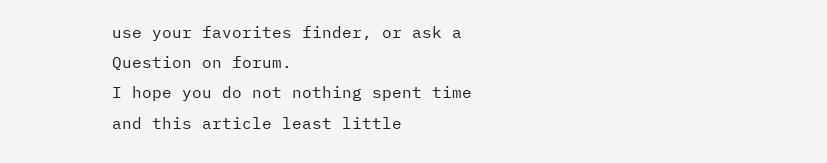use your favorites finder, or ask a Question on forum.
I hope you do not nothing spent time and this article least little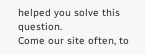helped you solve this question.
Come our site often, to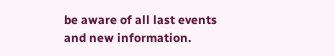be aware of all last events and new information.